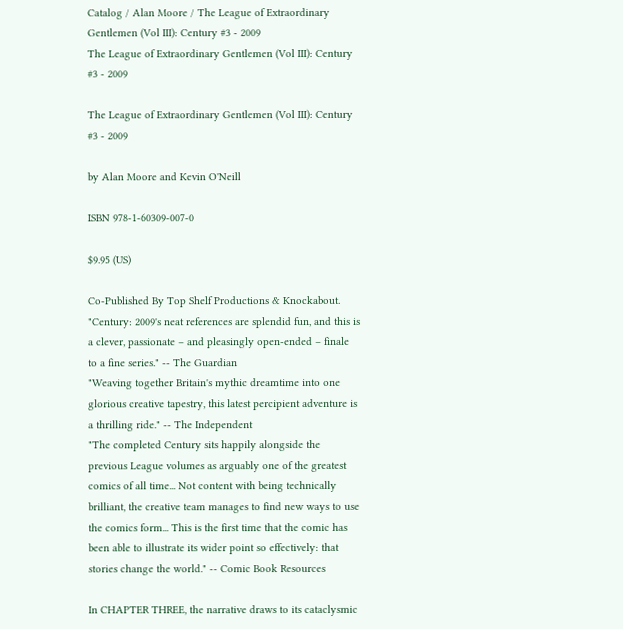Catalog / Alan Moore / The League of Extraordinary Gentlemen (Vol III): Century #3 - 2009
The League of Extraordinary Gentlemen (Vol III): Century #3 - 2009

The League of Extraordinary Gentlemen (Vol III): Century #3 - 2009

by Alan Moore and Kevin O'Neill

ISBN 978-1-60309-007-0

$9.95 (US)

Co-Published By Top Shelf Productions & Knockabout.
"Century: 2009's neat references are splendid fun, and this is a clever, passionate – and pleasingly open-ended – finale to a fine series." -- The Guardian
"Weaving together Britain's mythic dreamtime into one glorious creative tapestry, this latest percipient adventure is a thrilling ride." -- The Independent
"The completed Century sits happily alongside the previous League volumes as arguably one of the greatest comics of all time... Not content with being technically brilliant, the creative team manages to find new ways to use the comics form... This is the first time that the comic has been able to illustrate its wider point so effectively: that stories change the world." -- Comic Book Resources

In CHAPTER THREE, the narrative draws to its cataclysmic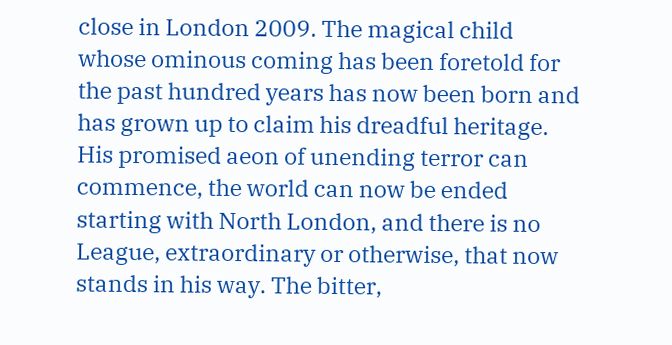close in London 2009. The magical child whose ominous coming has been foretold for the past hundred years has now been born and has grown up to claim his dreadful heritage. His promised aeon of unending terror can commence, the world can now be ended starting with North London, and there is no League, extraordinary or otherwise, that now stands in his way. The bitter,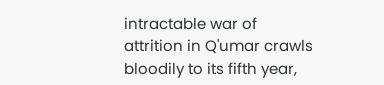intractable war of attrition in Q'umar crawls bloodily to its fifth year,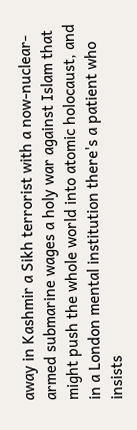away in Kashmir a Sikh terrorist with a now-nuclear-armed submarine wages a holy war against Islam that might push the whole world into atomic holocaust, and in a London mental institution there's a patient who insists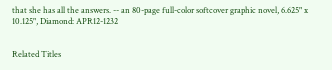that she has all the answers. -- an 80-page full-color softcover graphic novel, 6.625" x 10.125", Diamond: APR12-1232


Related Titles